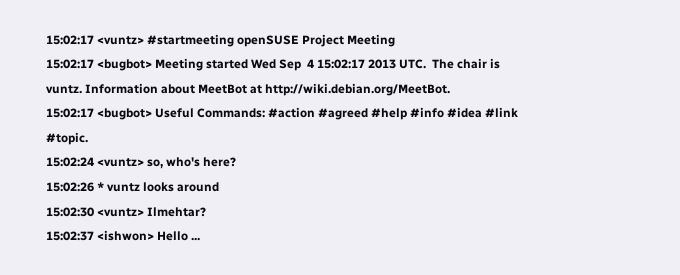15:02:17 <vuntz> #startmeeting openSUSE Project Meeting
15:02:17 <bugbot> Meeting started Wed Sep  4 15:02:17 2013 UTC.  The chair is vuntz. Information about MeetBot at http://wiki.debian.org/MeetBot.
15:02:17 <bugbot> Useful Commands: #action #agreed #help #info #idea #link #topic.
15:02:24 <vuntz> so, who's here?
15:02:26 * vuntz looks around
15:02:30 <vuntz> Ilmehtar?
15:02:37 <ishwon> Hello ...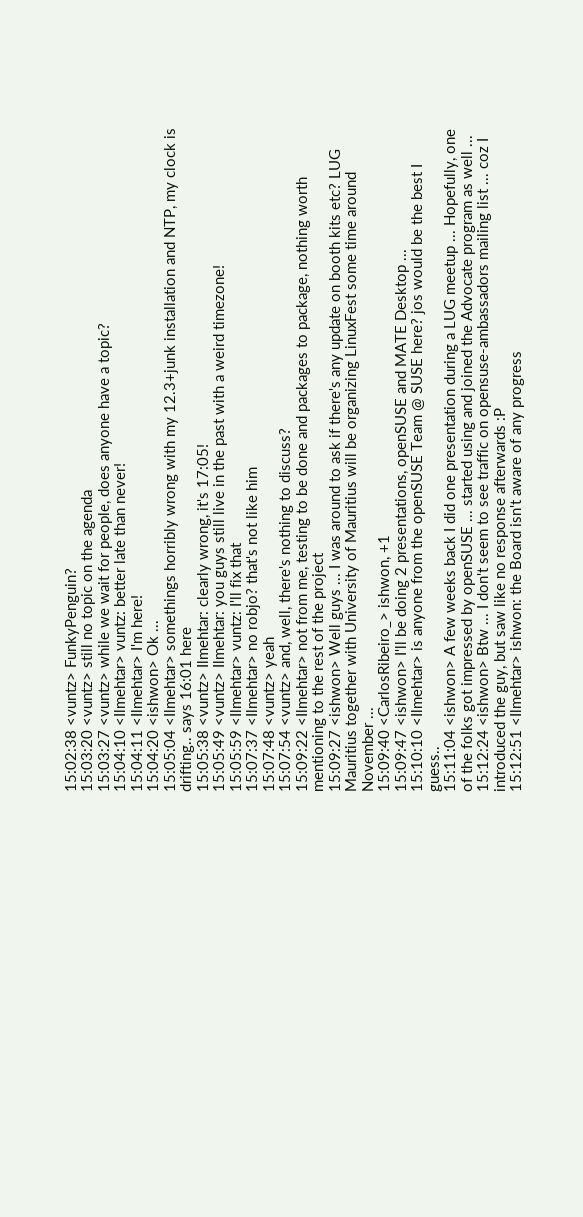15:02:38 <vuntz> FunkyPenguin?
15:03:20 <vuntz> still no topic on the agenda
15:03:27 <vuntz> while we wait for people, does anyone have a topic?
15:04:10 <Ilmehtar> vuntz: better late than never!
15:04:11 <Ilmehtar> I'm here!
15:04:20 <ishwon> Ok ...
15:05:04 <Ilmehtar> somethings horribly wrong with my 12.3+junk installation and NTP, my clock is drifting.. says 16:01 here
15:05:38 <vuntz> Ilmehtar: clearly wrong, it's 17:05!
15:05:49 <vuntz> Ilmehtar: you guys still live in the past with a weird timezone!
15:05:59 <Ilmehtar> vuntz: I'll fix that
15:07:37 <Ilmehtar> no robjo? that's not like him
15:07:48 <vuntz> yeah
15:07:54 <vuntz> and, well, there's nothing to discuss?
15:09:22 <Ilmehtar> not from me, testing to be done and packages to package, nothing worth mentioning to the rest of the project
15:09:27 <ishwon> Well guys ... I was around to ask if there's any update on booth kits etc? LUG Mauritius together with University of Mauritius will be organizing LinuxFest some time around November ...
15:09:40 <CarlosRibeiro_> ishwon, +1
15:09:47 <ishwon> I'll be doing 2 presentations, openSUSE and MATE Desktop ...
15:10:10 <Ilmehtar> is anyone from the openSUSE Team @ SUSE here? jos would be the best I guess..
15:11:04 <ishwon> A few weeks back I did one presentation during a LUG meetup ... Hopefully, one of the folks got impressed by openSUSE ... started using and joined the Advocate program as well ...
15:12:24 <ishwon> Btw ... I don't seem to see traffic on opensuse-ambassadors mailing list ... coz I introduced the guy, but saw like no response afterwards :P
15:12:51 <Ilmehtar> ishwon: the Board isn't aware of any progress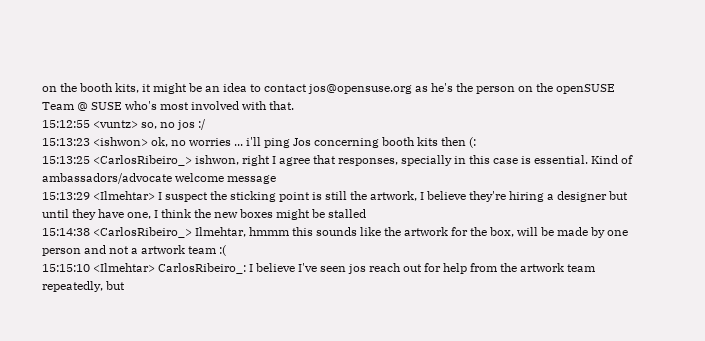on the booth kits, it might be an idea to contact jos@opensuse.org as he's the person on the openSUSE Team @ SUSE who's most involved with that.
15:12:55 <vuntz> so, no jos :/
15:13:23 <ishwon> ok, no worries ... i'll ping Jos concerning booth kits then (:
15:13:25 <CarlosRibeiro_> ishwon, right I agree that responses, specially in this case is essential. Kind of ambassadors/advocate welcome message
15:13:29 <Ilmehtar> I suspect the sticking point is still the artwork, I believe they're hiring a designer but until they have one, I think the new boxes might be stalled
15:14:38 <CarlosRibeiro_> Ilmehtar, hmmm this sounds like the artwork for the box, will be made by one person and not a artwork team :(
15:15:10 <Ilmehtar> CarlosRibeiro_: I believe I've seen jos reach out for help from the artwork team repeatedly, but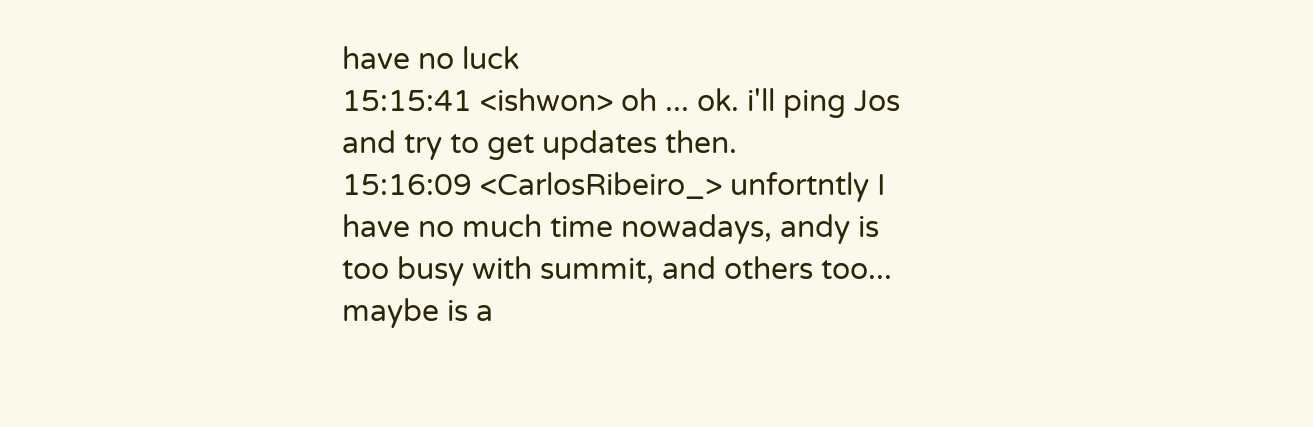have no luck
15:15:41 <ishwon> oh ... ok. i'll ping Jos and try to get updates then.
15:16:09 <CarlosRibeiro_> unfortntly I have no much time nowadays, andy is too busy with summit, and others too... maybe is a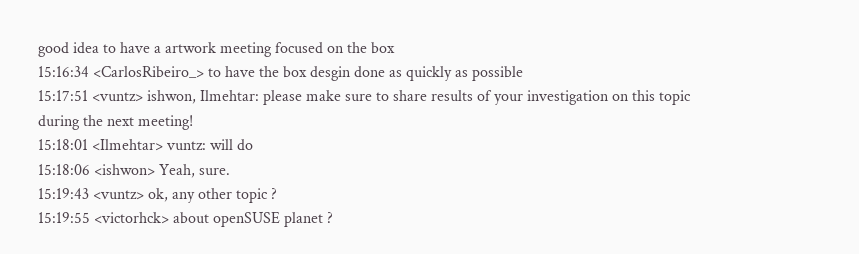good idea to have a artwork meeting focused on the box
15:16:34 <CarlosRibeiro_> to have the box desgin done as quickly as possible
15:17:51 <vuntz> ishwon, Ilmehtar: please make sure to share results of your investigation on this topic during the next meeting!
15:18:01 <Ilmehtar> vuntz: will do
15:18:06 <ishwon> Yeah, sure.
15:19:43 <vuntz> ok, any other topic ?
15:19:55 <victorhck> about openSUSE planet ?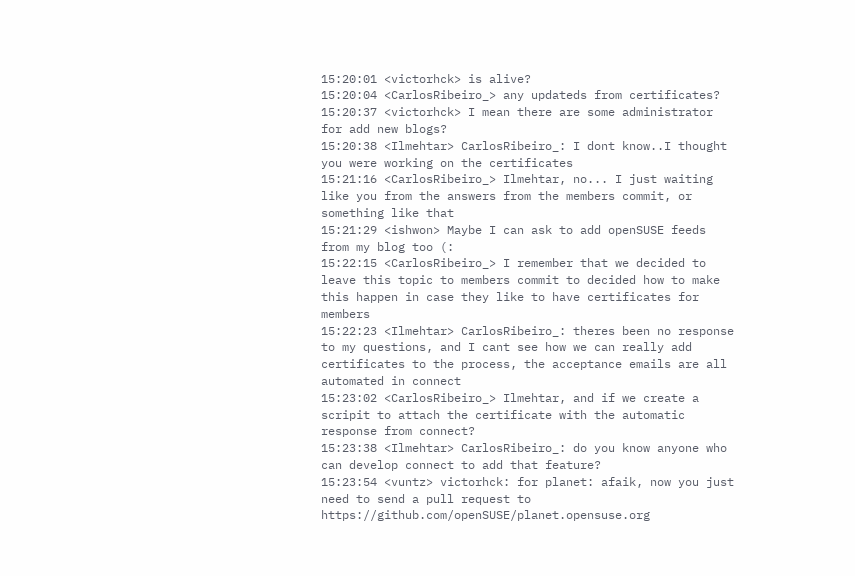15:20:01 <victorhck> is alive?
15:20:04 <CarlosRibeiro_> any updateds from certificates?
15:20:37 <victorhck> I mean there are some administrator for add new blogs?
15:20:38 <Ilmehtar> CarlosRibeiro_: I dont know..I thought you were working on the certificates
15:21:16 <CarlosRibeiro_> Ilmehtar, no... I just waiting like you from the answers from the members commit, or something like that
15:21:29 <ishwon> Maybe I can ask to add openSUSE feeds from my blog too (:
15:22:15 <CarlosRibeiro_> I remember that we decided to leave this topic to members commit to decided how to make this happen in case they like to have certificates for members
15:22:23 <Ilmehtar> CarlosRibeiro_: theres been no response to my questions, and I cant see how we can really add certificates to the process, the acceptance emails are all automated in connect
15:23:02 <CarlosRibeiro_> Ilmehtar, and if we create a scripit to attach the certificate with the automatic response from connect?
15:23:38 <Ilmehtar> CarlosRibeiro_: do you know anyone who can develop connect to add that feature?
15:23:54 <vuntz> victorhck: for planet: afaik, now you just need to send a pull request to https://github.com/openSUSE/planet.opensuse.org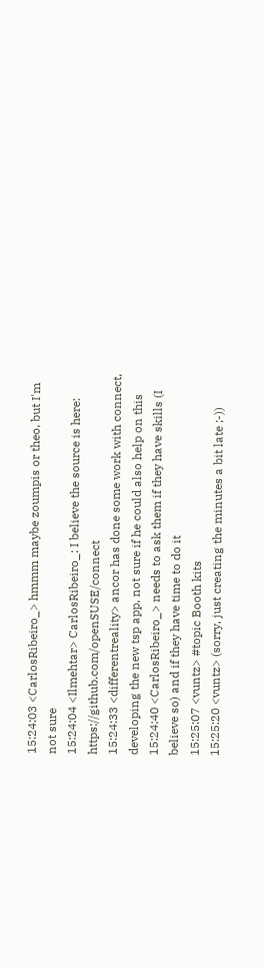15:24:03 <CarlosRibeiro_> hmmm maybe zoumpis or theo, but I'm not sure
15:24:04 <Ilmehtar> CarlosRibeiro_: I believe the source is here: https://github.com/openSUSE/connect
15:24:33 <differentreality> ancor has done some work with connect, developing the new tsp app, not sure if he could also help on this
15:24:40 <CarlosRibeiro_> needs to ask them if they have skills (I believe so) and if they have time to do it
15:25:07 <vuntz> #topic Booth kits
15:25:20 <vuntz> (sorry, just creating the minutes a bit late ;-))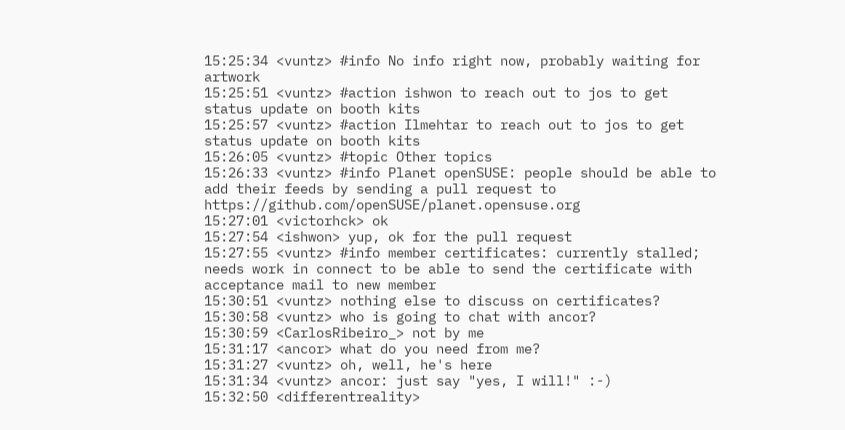15:25:34 <vuntz> #info No info right now, probably waiting for artwork
15:25:51 <vuntz> #action ishwon to reach out to jos to get status update on booth kits
15:25:57 <vuntz> #action Ilmehtar to reach out to jos to get status update on booth kits
15:26:05 <vuntz> #topic Other topics
15:26:33 <vuntz> #info Planet openSUSE: people should be able to add their feeds by sending a pull request to https://github.com/openSUSE/planet.opensuse.org
15:27:01 <victorhck> ok
15:27:54 <ishwon> yup, ok for the pull request
15:27:55 <vuntz> #info member certificates: currently stalled; needs work in connect to be able to send the certificate with acceptance mail to new member
15:30:51 <vuntz> nothing else to discuss on certificates?
15:30:58 <vuntz> who is going to chat with ancor?
15:30:59 <CarlosRibeiro_> not by me
15:31:17 <ancor> what do you need from me?
15:31:27 <vuntz> oh, well, he's here
15:31:34 <vuntz> ancor: just say "yes, I will!" :-)
15:32:50 <differentreality>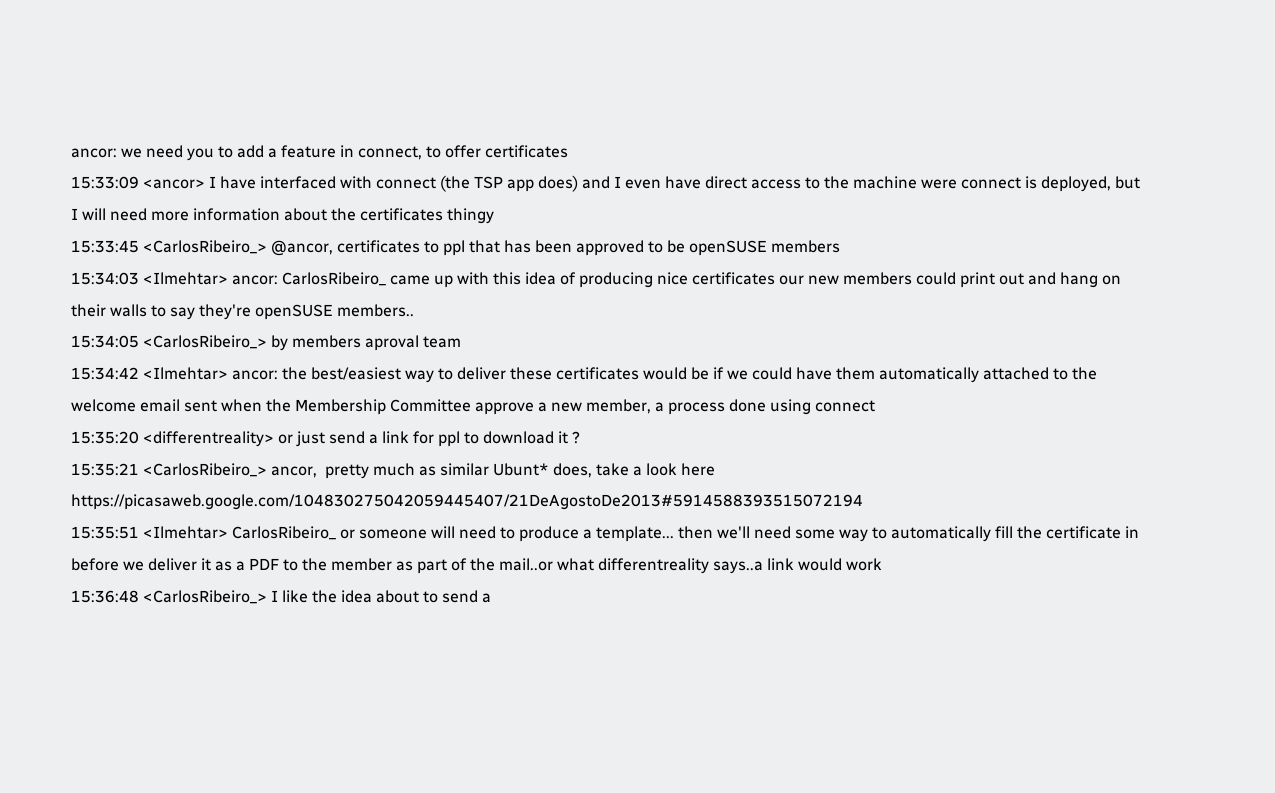ancor: we need you to add a feature in connect, to offer certificates
15:33:09 <ancor> I have interfaced with connect (the TSP app does) and I even have direct access to the machine were connect is deployed, but I will need more information about the certificates thingy
15:33:45 <CarlosRibeiro_> @ancor, certificates to ppl that has been approved to be openSUSE members
15:34:03 <Ilmehtar> ancor: CarlosRibeiro_ came up with this idea of producing nice certificates our new members could print out and hang on their walls to say they're openSUSE members..
15:34:05 <CarlosRibeiro_> by members aproval team
15:34:42 <Ilmehtar> ancor: the best/easiest way to deliver these certificates would be if we could have them automatically attached to the welcome email sent when the Membership Committee approve a new member, a process done using connect
15:35:20 <differentreality> or just send a link for ppl to download it ?
15:35:21 <CarlosRibeiro_> ancor,  pretty much as similar Ubunt* does, take a look here https://picasaweb.google.com/104830275042059445407/21DeAgostoDe2013#5914588393515072194
15:35:51 <Ilmehtar> CarlosRibeiro_ or someone will need to produce a template... then we'll need some way to automatically fill the certificate in before we deliver it as a PDF to the member as part of the mail..or what differentreality says..a link would work
15:36:48 <CarlosRibeiro_> I like the idea about to send a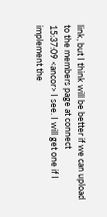link, but I think will be better if we can upload to the members page at connect
15:37:09 <ancor> I see. I will get one if I implement the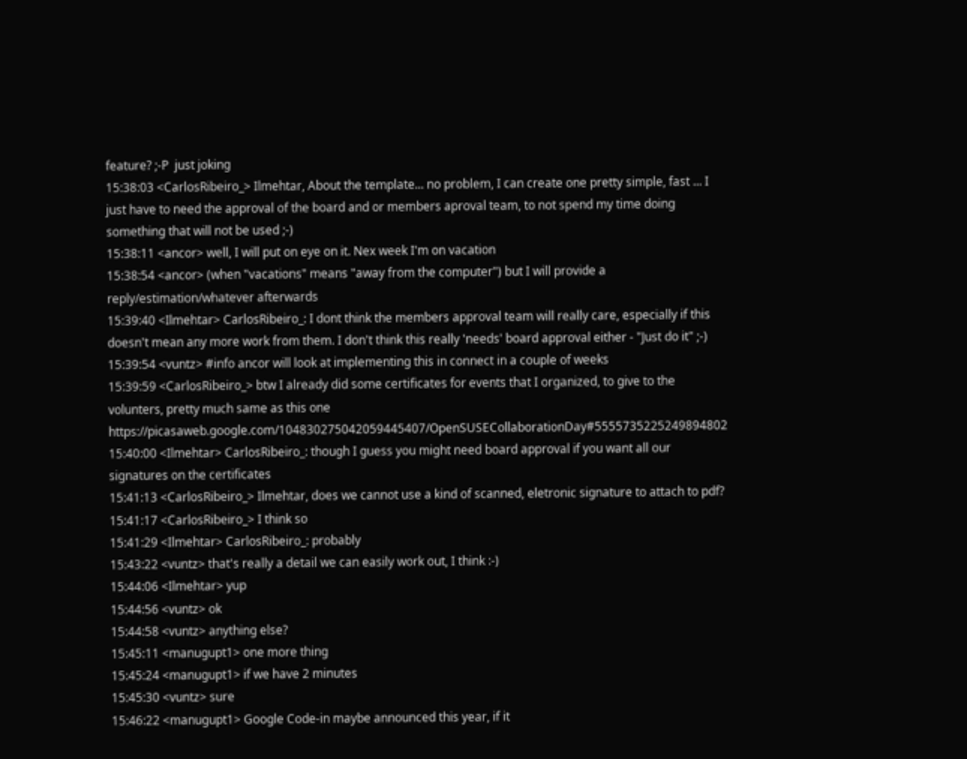feature? ;-P  just joking
15:38:03 <CarlosRibeiro_> Ilmehtar, About the template... no problem, I can create one pretty simple, fast ... I just have to need the approval of the board and or members aproval team, to not spend my time doing something that will not be used ;-)
15:38:11 <ancor> well, I will put on eye on it. Nex week I'm on vacation
15:38:54 <ancor> (when "vacations" means "away from the computer") but I will provide a reply/estimation/whatever afterwards
15:39:40 <Ilmehtar> CarlosRibeiro_: I dont think the members approval team will really care, especially if this doesn't mean any more work from them. I don't think this really 'needs' board approval either - "Just do it" ;-)
15:39:54 <vuntz> #info ancor will look at implementing this in connect in a couple of weeks
15:39:59 <CarlosRibeiro_> btw I already did some certificates for events that I organized, to give to the volunters, pretty much same as this one https://picasaweb.google.com/104830275042059445407/OpenSUSECollaborationDay#5555735225249894802
15:40:00 <Ilmehtar> CarlosRibeiro_: though I guess you might need board approval if you want all our signatures on the certificates
15:41:13 <CarlosRibeiro_> Ilmehtar, does we cannot use a kind of scanned, eletronic signature to attach to pdf?
15:41:17 <CarlosRibeiro_> I think so
15:41:29 <Ilmehtar> CarlosRibeiro_: probably
15:43:22 <vuntz> that's really a detail we can easily work out, I think :-)
15:44:06 <Ilmehtar> yup
15:44:56 <vuntz> ok
15:44:58 <vuntz> anything else?
15:45:11 <manugupt1> one more thing
15:45:24 <manugupt1> if we have 2 minutes
15:45:30 <vuntz> sure
15:46:22 <manugupt1> Google Code-in maybe announced this year, if it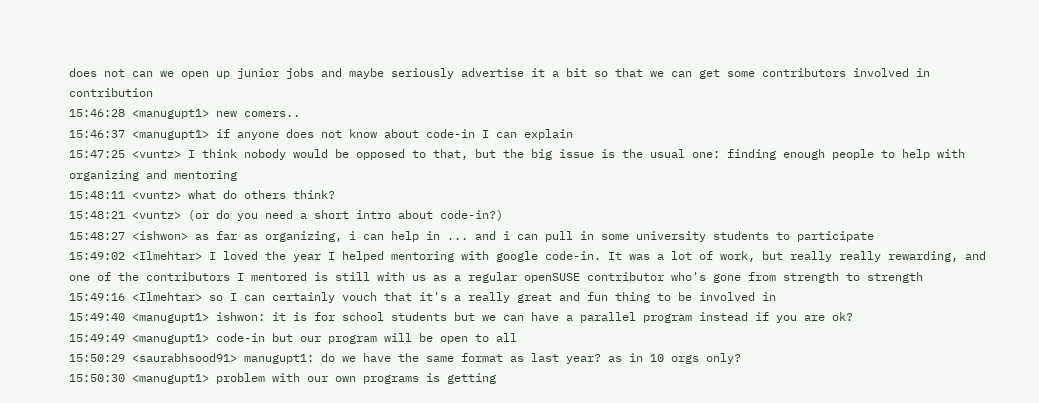does not can we open up junior jobs and maybe seriously advertise it a bit so that we can get some contributors involved in contribution
15:46:28 <manugupt1> new comers..
15:46:37 <manugupt1> if anyone does not know about code-in I can explain
15:47:25 <vuntz> I think nobody would be opposed to that, but the big issue is the usual one: finding enough people to help with organizing and mentoring
15:48:11 <vuntz> what do others think?
15:48:21 <vuntz> (or do you need a short intro about code-in?)
15:48:27 <ishwon> as far as organizing, i can help in ... and i can pull in some university students to participate
15:49:02 <Ilmehtar> I loved the year I helped mentoring with google code-in. It was a lot of work, but really really rewarding, and one of the contributors I mentored is still with us as a regular openSUSE contributor who's gone from strength to strength
15:49:16 <Ilmehtar> so I can certainly vouch that it's a really great and fun thing to be involved in
15:49:40 <manugupt1> ishwon: it is for school students but we can have a parallel program instead if you are ok?
15:49:49 <manugupt1> code-in but our program will be open to all
15:50:29 <saurabhsood91> manugupt1: do we have the same format as last year? as in 10 orgs only?
15:50:30 <manugupt1> problem with our own programs is getting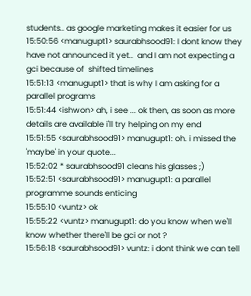students.. as google marketing makes it easier for us
15:50:56 <manugupt1> saurabhsood91: I dont know they have not announced it yet..  and I am not expecting a gci because of  shifted timelines
15:51:13 <manugupt1> that is why I am asking for a parallel programs
15:51:44 <ishwon> ah, i see ... ok then, as soon as more details are available i'll try helping on my end
15:51:55 <saurabhsood91> manugupt1: oh. i missed the 'maybe' in your quote...
15:52:02 * saurabhsood91 cleans his glasses ;)
15:52:51 <saurabhsood91> manugupt1: a parallel programme sounds enticing
15:55:10 <vuntz> ok
15:55:22 <vuntz> manugupt1: do you know when we'll know whether there'll be gci or not ?
15:56:18 <saurabhsood91> vuntz: i dont think we can tell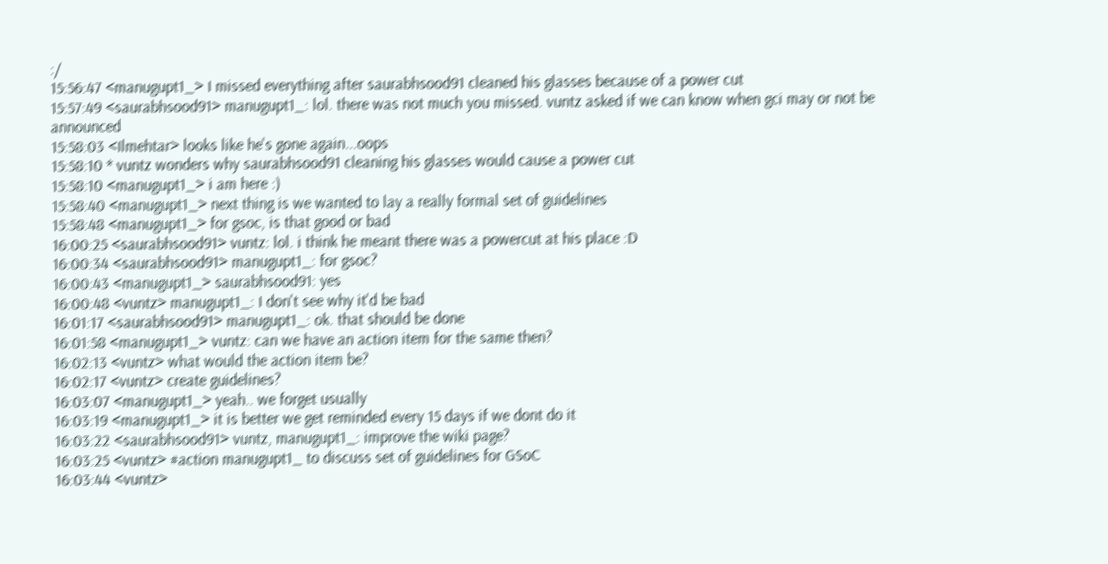:/
15:56:47 <manugupt1_> I missed everything after saurabhsood91 cleaned his glasses because of a power cut
15:57:49 <saurabhsood91> manugupt1_: lol. there was not much you missed. vuntz asked if we can know when gci may or not be announced
15:58:03 <Ilmehtar> looks like he's gone again...oops
15:58:10 * vuntz wonders why saurabhsood91 cleaning his glasses would cause a power cut
15:58:10 <manugupt1_> i am here :)
15:58:40 <manugupt1_> next thing is we wanted to lay a really formal set of guidelines
15:58:48 <manugupt1_> for gsoc, is that good or bad
16:00:25 <saurabhsood91> vuntz: lol. i think he meant there was a powercut at his place :D
16:00:34 <saurabhsood91> manugupt1_: for gsoc?
16:00:43 <manugupt1_> saurabhsood91: yes
16:00:48 <vuntz> manugupt1_: I don't see why it'd be bad
16:01:17 <saurabhsood91> manugupt1_: ok. that should be done
16:01:58 <manugupt1_> vuntz: can we have an action item for the same then?
16:02:13 <vuntz> what would the action item be?
16:02:17 <vuntz> create guidelines?
16:03:07 <manugupt1_> yeah.. we forget usually
16:03:19 <manugupt1_> it is better we get reminded every 15 days if we dont do it
16:03:22 <saurabhsood91> vuntz, manugupt1_: improve the wiki page?
16:03:25 <vuntz> #action manugupt1_ to discuss set of guidelines for GSoC
16:03:44 <vuntz>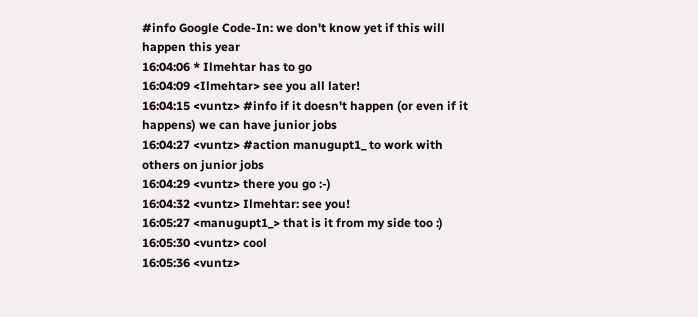#info Google Code-In: we don't know yet if this will happen this year
16:04:06 * Ilmehtar has to go
16:04:09 <Ilmehtar> see you all later!
16:04:15 <vuntz> #info if it doesn't happen (or even if it happens) we can have junior jobs
16:04:27 <vuntz> #action manugupt1_ to work with others on junior jobs
16:04:29 <vuntz> there you go :-)
16:04:32 <vuntz> Ilmehtar: see you!
16:05:27 <manugupt1_> that is it from my side too :)
16:05:30 <vuntz> cool
16:05:36 <vuntz>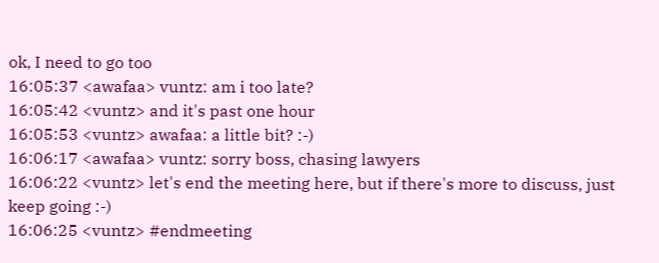ok, I need to go too
16:05:37 <awafaa> vuntz: am i too late?
16:05:42 <vuntz> and it's past one hour
16:05:53 <vuntz> awafaa: a little bit? :-)
16:06:17 <awafaa> vuntz: sorry boss, chasing lawyers
16:06:22 <vuntz> let's end the meeting here, but if there's more to discuss, just keep going :-)
16:06:25 <vuntz> #endmeeting